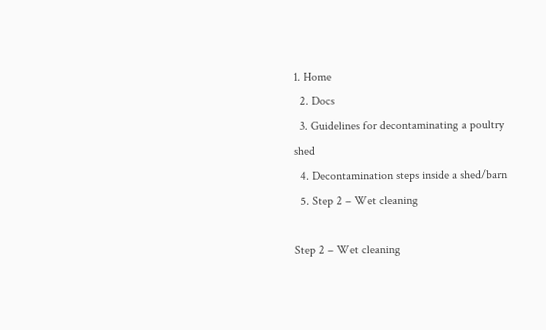1. Home
  2. Docs
  3. Guidelines for decontaminating a poultry shed
  4. Decontamination steps inside a shed/barn
  5. Step 2 – Wet cleaning

Step 2 – Wet cleaning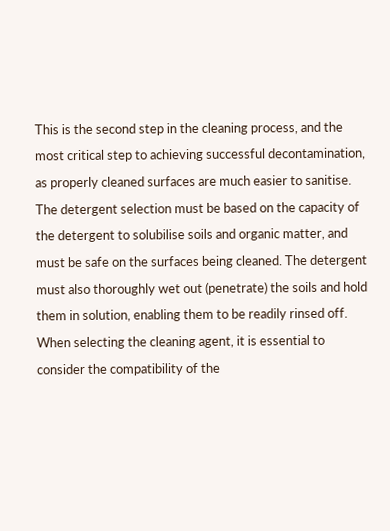This is the second step in the cleaning process, and the most critical step to achieving successful decontamination, as properly cleaned surfaces are much easier to sanitise. The detergent selection must be based on the capacity of the detergent to solubilise soils and organic matter, and must be safe on the surfaces being cleaned. The detergent must also thoroughly wet out (penetrate) the soils and hold them in solution, enabling them to be readily rinsed off. When selecting the cleaning agent, it is essential to consider the compatibility of the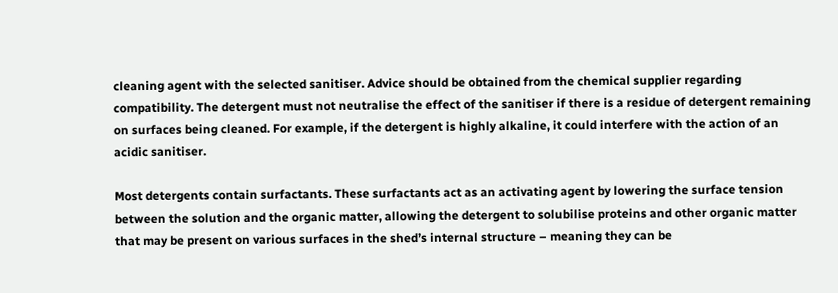cleaning agent with the selected sanitiser. Advice should be obtained from the chemical supplier regarding compatibility. The detergent must not neutralise the effect of the sanitiser if there is a residue of detergent remaining on surfaces being cleaned. For example, if the detergent is highly alkaline, it could interfere with the action of an acidic sanitiser.

Most detergents contain surfactants. These surfactants act as an activating agent by lowering the surface tension between the solution and the organic matter, allowing the detergent to solubilise proteins and other organic matter that may be present on various surfaces in the shed’s internal structure – meaning they can be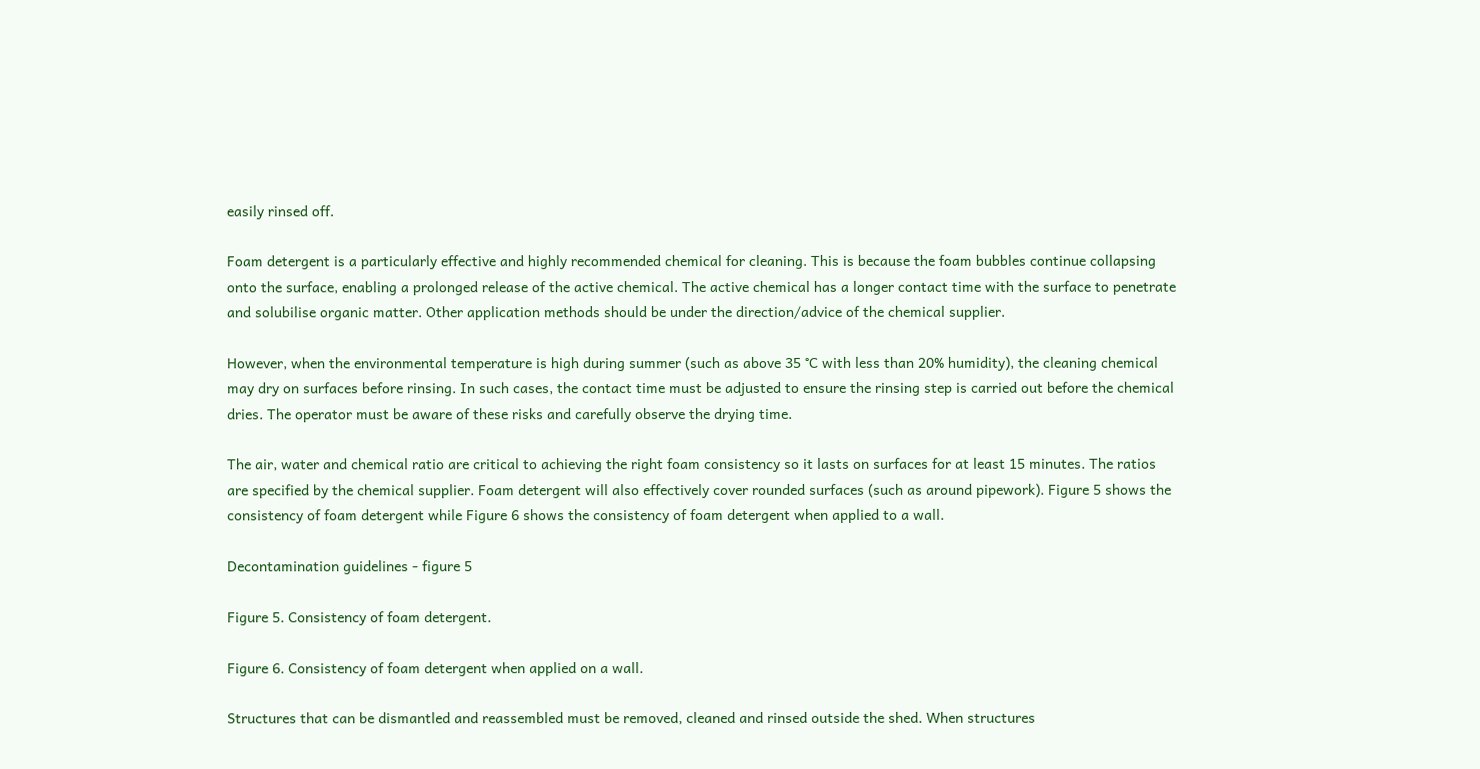easily rinsed off.

Foam detergent is a particularly effective and highly recommended chemical for cleaning. This is because the foam bubbles continue collapsing onto the surface, enabling a prolonged release of the active chemical. The active chemical has a longer contact time with the surface to penetrate and solubilise organic matter. Other application methods should be under the direction/advice of the chemical supplier.

However, when the environmental temperature is high during summer (such as above 35 °C with less than 20% humidity), the cleaning chemical may dry on surfaces before rinsing. In such cases, the contact time must be adjusted to ensure the rinsing step is carried out before the chemical dries. The operator must be aware of these risks and carefully observe the drying time.

The air, water and chemical ratio are critical to achieving the right foam consistency so it lasts on surfaces for at least 15 minutes. The ratios are specified by the chemical supplier. Foam detergent will also effectively cover rounded surfaces (such as around pipework). Figure 5 shows the consistency of foam detergent while Figure 6 shows the consistency of foam detergent when applied to a wall.

Decontamination guidelines - figure 5

Figure 5. Consistency of foam detergent.

Figure 6. Consistency of foam detergent when applied on a wall.

Structures that can be dismantled and reassembled must be removed, cleaned and rinsed outside the shed. When structures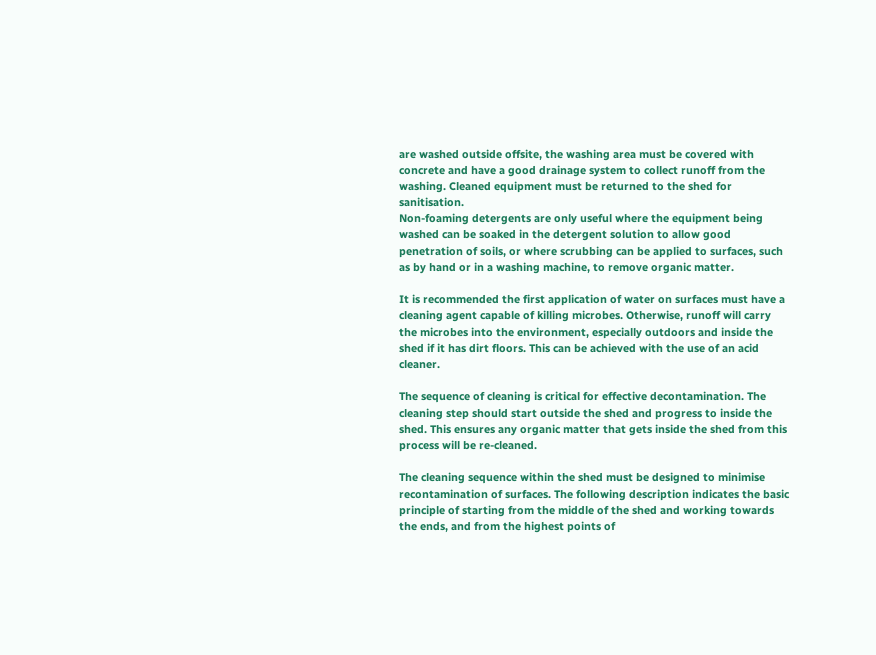are washed outside offsite, the washing area must be covered with concrete and have a good drainage system to collect runoff from the washing. Cleaned equipment must be returned to the shed for sanitisation.
Non-foaming detergents are only useful where the equipment being washed can be soaked in the detergent solution to allow good penetration of soils, or where scrubbing can be applied to surfaces, such as by hand or in a washing machine, to remove organic matter.

It is recommended the first application of water on surfaces must have a cleaning agent capable of killing microbes. Otherwise, runoff will carry the microbes into the environment, especially outdoors and inside the shed if it has dirt floors. This can be achieved with the use of an acid cleaner.

The sequence of cleaning is critical for effective decontamination. The cleaning step should start outside the shed and progress to inside the shed. This ensures any organic matter that gets inside the shed from this process will be re-cleaned.

The cleaning sequence within the shed must be designed to minimise recontamination of surfaces. The following description indicates the basic principle of starting from the middle of the shed and working towards the ends, and from the highest points of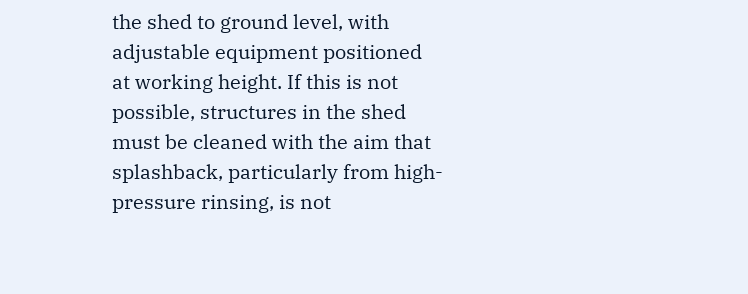the shed to ground level, with adjustable equipment positioned at working height. If this is not possible, structures in the shed must be cleaned with the aim that splashback, particularly from high-pressure rinsing, is not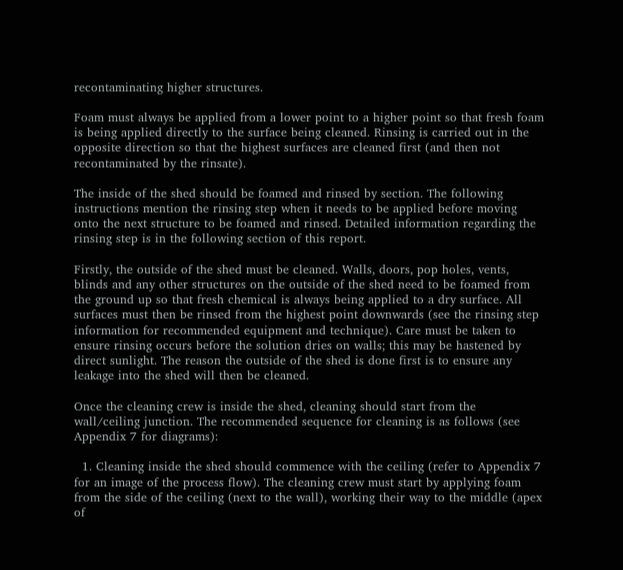recontaminating higher structures.

Foam must always be applied from a lower point to a higher point so that fresh foam is being applied directly to the surface being cleaned. Rinsing is carried out in the opposite direction so that the highest surfaces are cleaned first (and then not recontaminated by the rinsate).

The inside of the shed should be foamed and rinsed by section. The following instructions mention the rinsing step when it needs to be applied before moving onto the next structure to be foamed and rinsed. Detailed information regarding the rinsing step is in the following section of this report.

Firstly, the outside of the shed must be cleaned. Walls, doors, pop holes, vents, blinds and any other structures on the outside of the shed need to be foamed from the ground up so that fresh chemical is always being applied to a dry surface. All surfaces must then be rinsed from the highest point downwards (see the rinsing step information for recommended equipment and technique). Care must be taken to ensure rinsing occurs before the solution dries on walls; this may be hastened by direct sunlight. The reason the outside of the shed is done first is to ensure any leakage into the shed will then be cleaned.

Once the cleaning crew is inside the shed, cleaning should start from the wall/ceiling junction. The recommended sequence for cleaning is as follows (see Appendix 7 for diagrams):

  1. Cleaning inside the shed should commence with the ceiling (refer to Appendix 7 for an image of the process flow). The cleaning crew must start by applying foam from the side of the ceiling (next to the wall), working their way to the middle (apex of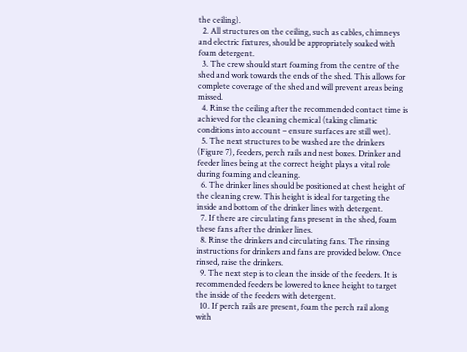the ceiling).
  2. All structures on the ceiling, such as cables, chimneys and electric fixtures, should be appropriately soaked with foam detergent.
  3. The crew should start foaming from the centre of the shed and work towards the ends of the shed. This allows for complete coverage of the shed and will prevent areas being missed.
  4. Rinse the ceiling after the recommended contact time is achieved for the cleaning chemical (taking climatic conditions into account – ensure surfaces are still wet).
  5. The next structures to be washed are the drinkers (Figure 7), feeders, perch rails and nest boxes. Drinker and feeder lines being at the correct height plays a vital role during foaming and cleaning.
  6. The drinker lines should be positioned at chest height of the cleaning crew. This height is ideal for targeting the inside and bottom of the drinker lines with detergent.
  7. If there are circulating fans present in the shed, foam these fans after the drinker lines.
  8. Rinse the drinkers and circulating fans. The rinsing instructions for drinkers and fans are provided below. Once rinsed, raise the drinkers.
  9. The next step is to clean the inside of the feeders. It is recommended feeders be lowered to knee height to target the inside of the feeders with detergent.
  10. If perch rails are present, foam the perch rail along with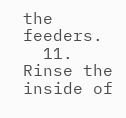the feeders.
  11. Rinse the inside of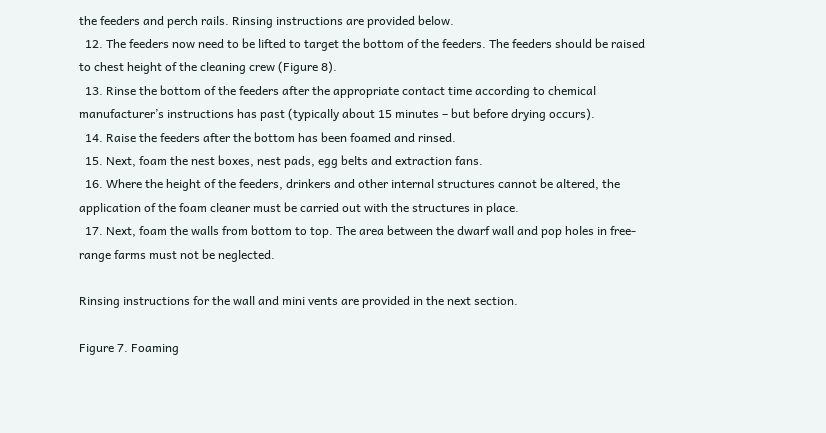the feeders and perch rails. Rinsing instructions are provided below.
  12. The feeders now need to be lifted to target the bottom of the feeders. The feeders should be raised to chest height of the cleaning crew (Figure 8).
  13. Rinse the bottom of the feeders after the appropriate contact time according to chemical manufacturer’s instructions has past (typically about 15 minutes – but before drying occurs).
  14. Raise the feeders after the bottom has been foamed and rinsed.
  15. Next, foam the nest boxes, nest pads, egg belts and extraction fans.
  16. Where the height of the feeders, drinkers and other internal structures cannot be altered, the application of the foam cleaner must be carried out with the structures in place.
  17. Next, foam the walls from bottom to top. The area between the dwarf wall and pop holes in free-range farms must not be neglected.

Rinsing instructions for the wall and mini vents are provided in the next section.

Figure 7. Foaming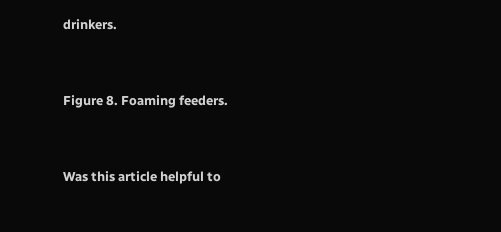drinkers.


Figure 8. Foaming feeders.


Was this article helpful to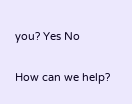you? Yes No

How can we help?